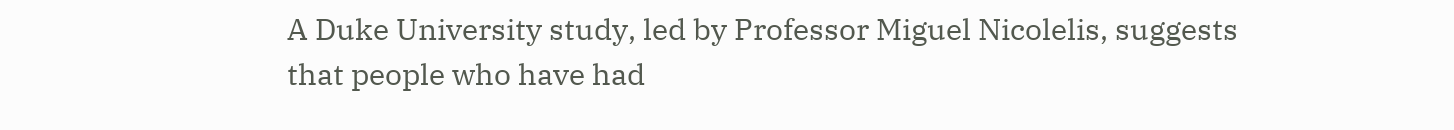A Duke University study, led by Professor Miguel Nicolelis, suggests that people who have had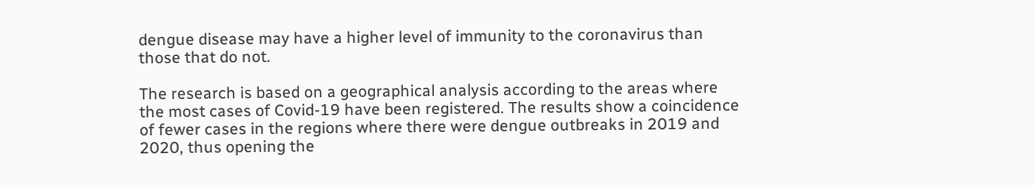dengue disease may have a higher level of immunity to the coronavirus than those that do not.

The research is based on a geographical analysis according to the areas where the most cases of Covid-19 have been registered. The results show a coincidence of fewer cases in the regions where there were dengue outbreaks in 2019 and 2020, thus opening the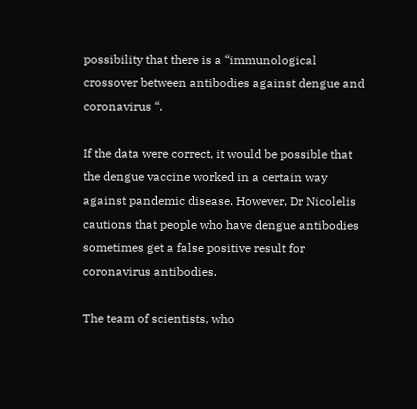possibility that there is a “immunological crossover between antibodies against dengue and coronavirus “.

If the data were correct, it would be possible that the dengue vaccine worked in a certain way against pandemic disease. However, Dr Nicolelis cautions that people who have dengue antibodies sometimes get a false positive result for coronavirus antibodies.

The team of scientists, who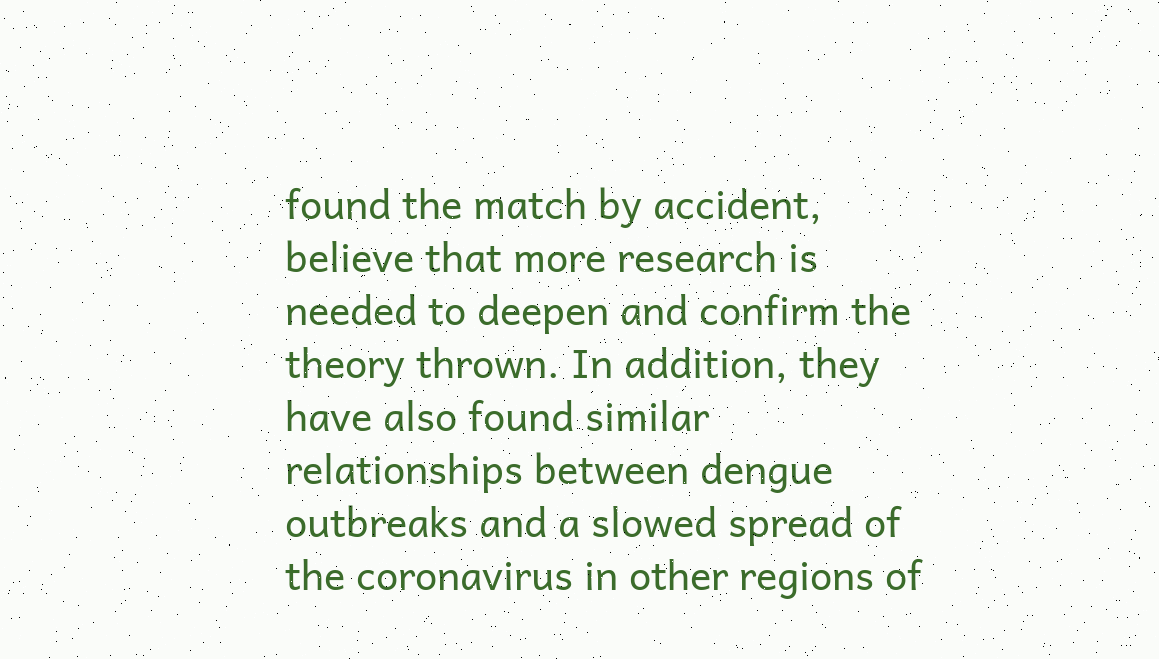found the match by accident, believe that more research is needed to deepen and confirm the theory thrown. In addition, they have also found similar relationships between dengue outbreaks and a slowed spread of the coronavirus in other regions of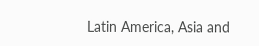Latin America, Asia and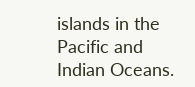islands in the Pacific and Indian Oceans.